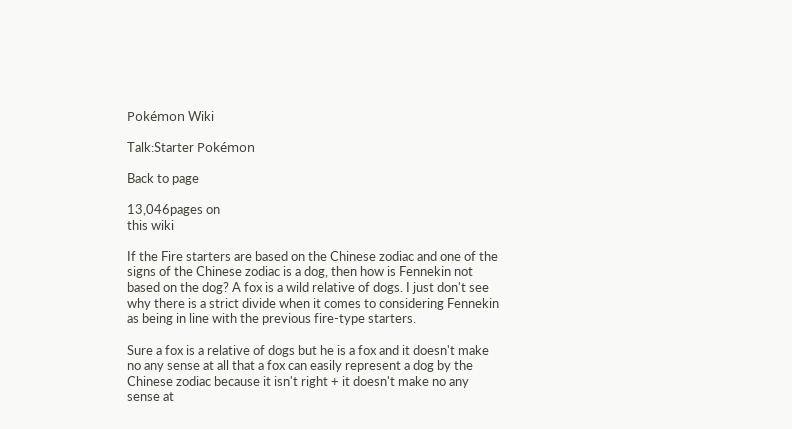Pokémon Wiki

Talk:Starter Pokémon

Back to page

13,046pages on
this wiki

If the Fire starters are based on the Chinese zodiac and one of the signs of the Chinese zodiac is a dog, then how is Fennekin not based on the dog? A fox is a wild relative of dogs. I just don't see why there is a strict divide when it comes to considering Fennekin as being in line with the previous fire-type starters.

Sure a fox is a relative of dogs but he is a fox and it doesn't make no any sense at all that a fox can easily represent a dog by the Chinese zodiac because it isn't right + it doesn't make no any sense at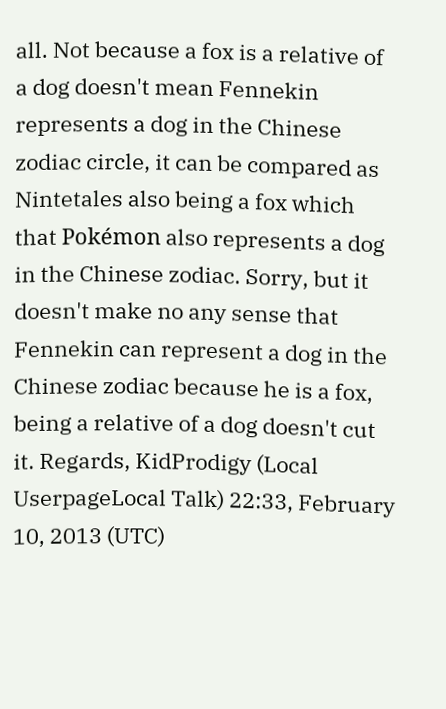all. Not because a fox is a relative of a dog doesn't mean Fennekin represents a dog in the Chinese zodiac circle, it can be compared as Nintetales also being a fox which that Pokémon also represents a dog in the Chinese zodiac. Sorry, but it doesn't make no any sense that Fennekin can represent a dog in the Chinese zodiac because he is a fox, being a relative of a dog doesn't cut it. Regards, KidProdigy (Local UserpageLocal Talk) 22:33, February 10, 2013 (UTC)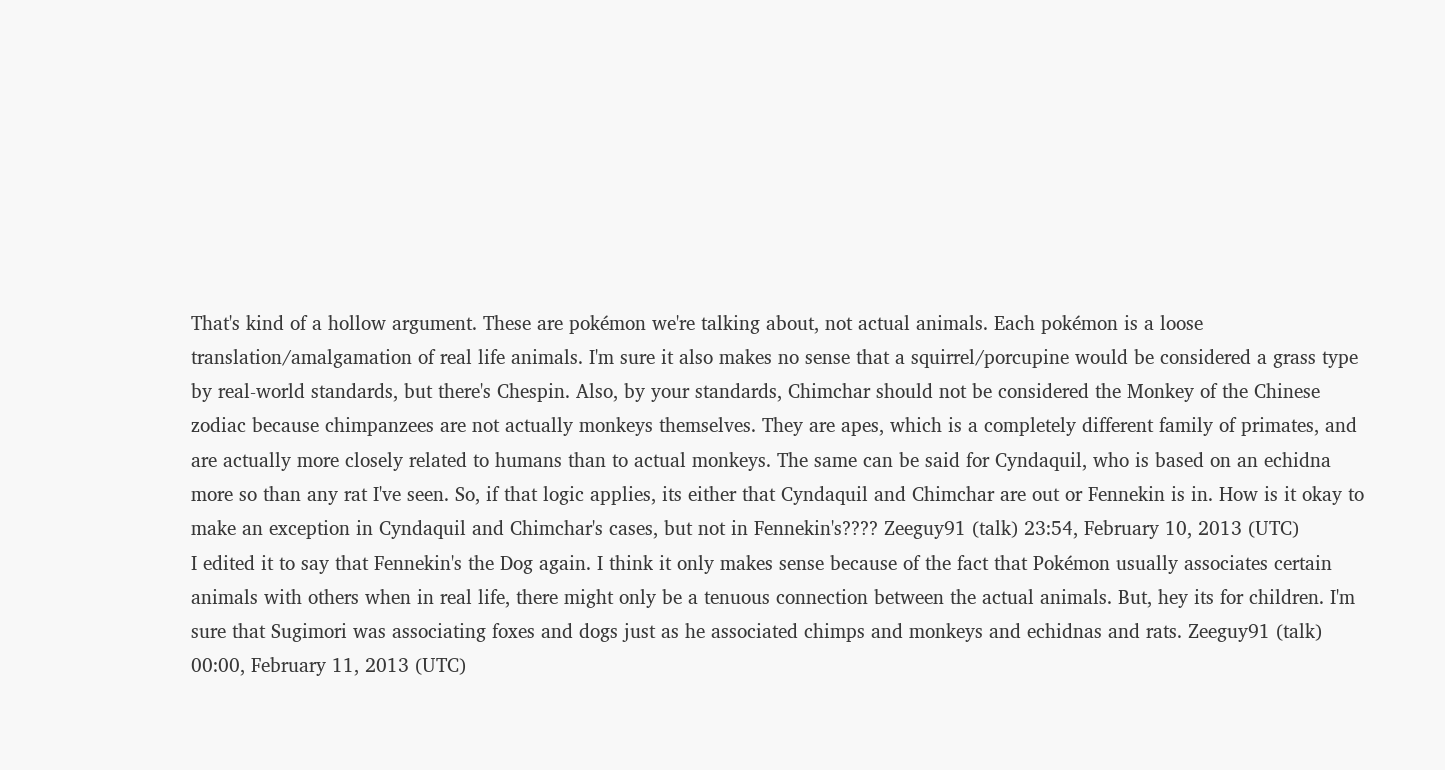That's kind of a hollow argument. These are pokémon we're talking about, not actual animals. Each pokémon is a loose translation/amalgamation of real life animals. I'm sure it also makes no sense that a squirrel/porcupine would be considered a grass type by real-world standards, but there's Chespin. Also, by your standards, Chimchar should not be considered the Monkey of the Chinese zodiac because chimpanzees are not actually monkeys themselves. They are apes, which is a completely different family of primates, and are actually more closely related to humans than to actual monkeys. The same can be said for Cyndaquil, who is based on an echidna more so than any rat I've seen. So, if that logic applies, its either that Cyndaquil and Chimchar are out or Fennekin is in. How is it okay to make an exception in Cyndaquil and Chimchar's cases, but not in Fennekin's???? Zeeguy91 (talk) 23:54, February 10, 2013 (UTC)
I edited it to say that Fennekin's the Dog again. I think it only makes sense because of the fact that Pokémon usually associates certain animals with others when in real life, there might only be a tenuous connection between the actual animals. But, hey its for children. I'm sure that Sugimori was associating foxes and dogs just as he associated chimps and monkeys and echidnas and rats. Zeeguy91 (talk) 00:00, February 11, 2013 (UTC)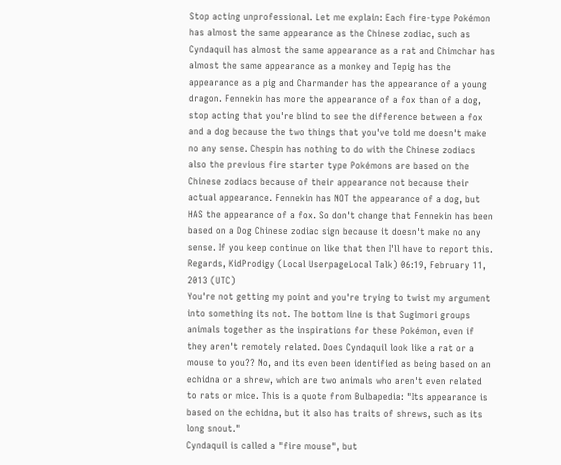Stop acting unprofessional. Let me explain: Each fire-type Pokémon has almost the same appearance as the Chinese zodiac, such as Cyndaquil has almost the same appearance as a rat and Chimchar has almost the same appearance as a monkey and Tepig has the appearance as a pig and Charmander has the appearance of a young dragon. Fennekin has more the appearance of a fox than of a dog, stop acting that you're blind to see the difference between a fox and a dog because the two things that you've told me doesn't make no any sense. Chespin has nothing to do with the Chinese zodiacs also the previous fire starter type Pokémons are based on the Chinese zodiacs because of their appearance not because their actual appearance. Fennekin has NOT the appearance of a dog, but HAS the appearance of a fox. So don't change that Fennekin has been based on a Dog Chinese zodiac sign because it doesn't make no any sense. If you keep continue on like that then I'll have to report this. Regards, KidProdigy (Local UserpageLocal Talk) 06:19, February 11, 2013 (UTC)
You're not getting my point and you're trying to twist my argument into something its not. The bottom line is that Sugimori groups animals together as the inspirations for these Pokémon, even if they aren't remotely related. Does Cyndaquil look like a rat or a mouse to you?? No, and its even been identified as being based on an echidna or a shrew, which are two animals who aren't even related to rats or mice. This is a quote from Bulbapedia: "Its appearance is based on the echidna, but it also has traits of shrews, such as its long snout."
Cyndaquil is called a "fire mouse", but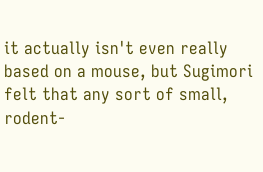it actually isn't even really based on a mouse, but Sugimori felt that any sort of small, rodent-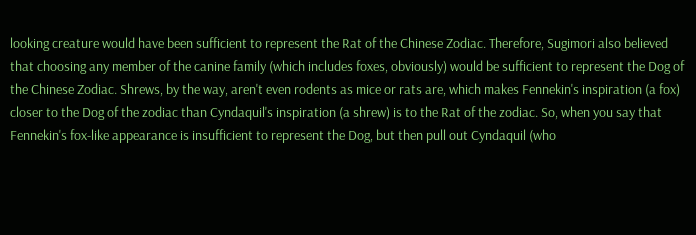looking creature would have been sufficient to represent the Rat of the Chinese Zodiac. Therefore, Sugimori also believed that choosing any member of the canine family (which includes foxes, obviously) would be sufficient to represent the Dog of the Chinese Zodiac. Shrews, by the way, aren't even rodents as mice or rats are, which makes Fennekin's inspiration (a fox) closer to the Dog of the zodiac than Cyndaquil's inspiration (a shrew) is to the Rat of the zodiac. So, when you say that Fennekin's fox-like appearance is insufficient to represent the Dog, but then pull out Cyndaquil (who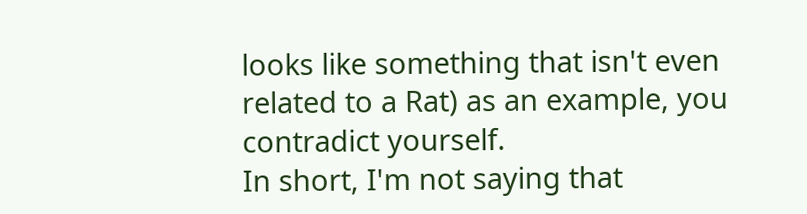looks like something that isn't even related to a Rat) as an example, you contradict yourself.
In short, I'm not saying that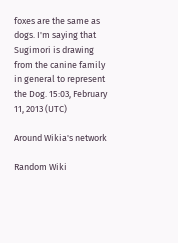foxes are the same as dogs. I'm saying that Sugimori is drawing from the canine family in general to represent the Dog. 15:03, February 11, 2013 (UTC)

Around Wikia's network

Random Wiki